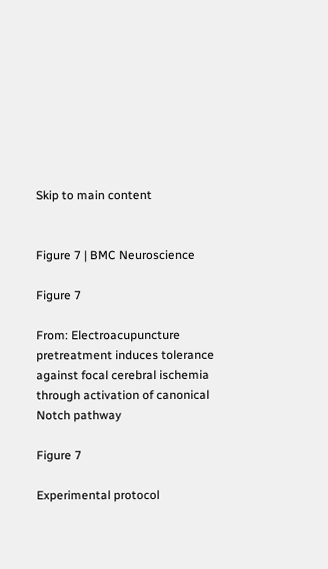Skip to main content


Figure 7 | BMC Neuroscience

Figure 7

From: Electroacupuncture pretreatment induces tolerance against focal cerebral ischemia through activation of canonical Notch pathway

Figure 7

Experimental protocol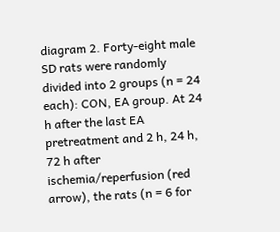diagram 2. Forty-eight male SD rats were randomly divided into 2 groups (n = 24 each): CON, EA group. At 24 h after the last EA pretreatment and 2 h, 24 h, 72 h after ischemia/reperfusion (red arrow), the rats (n = 6 for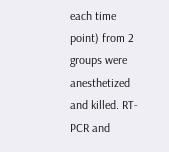each time point) from 2 groups were anesthetized and killed. RT-PCR and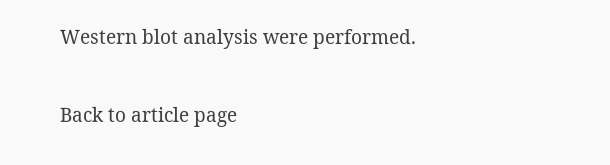Western blot analysis were performed.

Back to article page